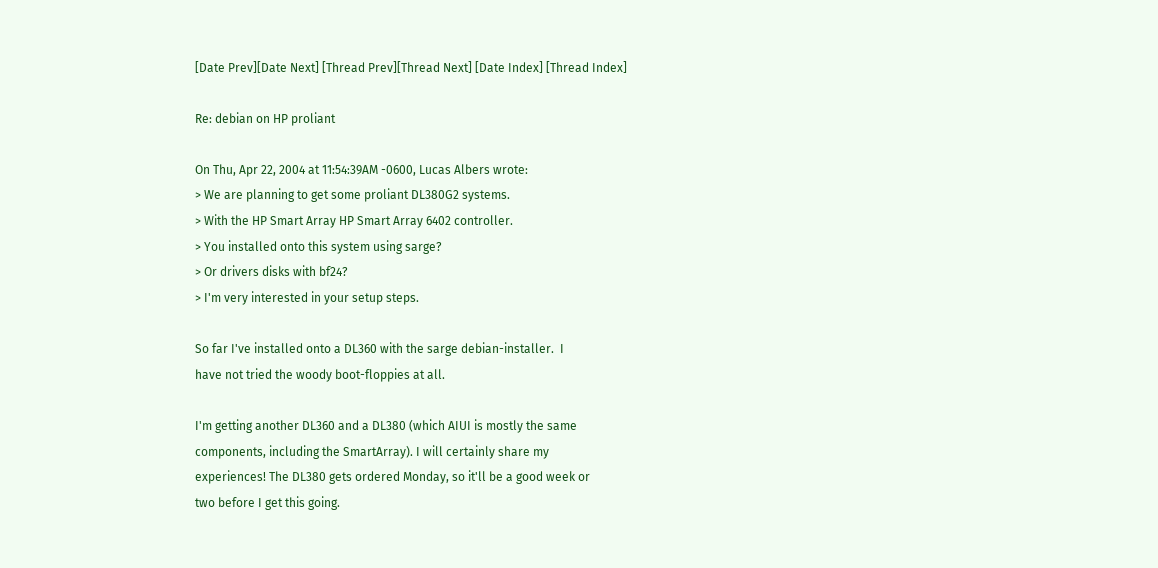[Date Prev][Date Next] [Thread Prev][Thread Next] [Date Index] [Thread Index]

Re: debian on HP proliant

On Thu, Apr 22, 2004 at 11:54:39AM -0600, Lucas Albers wrote:
> We are planning to get some proliant DL380G2 systems.
> With the HP Smart Array HP Smart Array 6402 controller.
> You installed onto this system using sarge?
> Or drivers disks with bf24?
> I'm very interested in your setup steps.

So far I've installed onto a DL360 with the sarge debian-installer.  I
have not tried the woody boot-floppies at all.

I'm getting another DL360 and a DL380 (which AIUI is mostly the same
components, including the SmartArray). I will certainly share my
experiences! The DL380 gets ordered Monday, so it'll be a good week or
two before I get this going.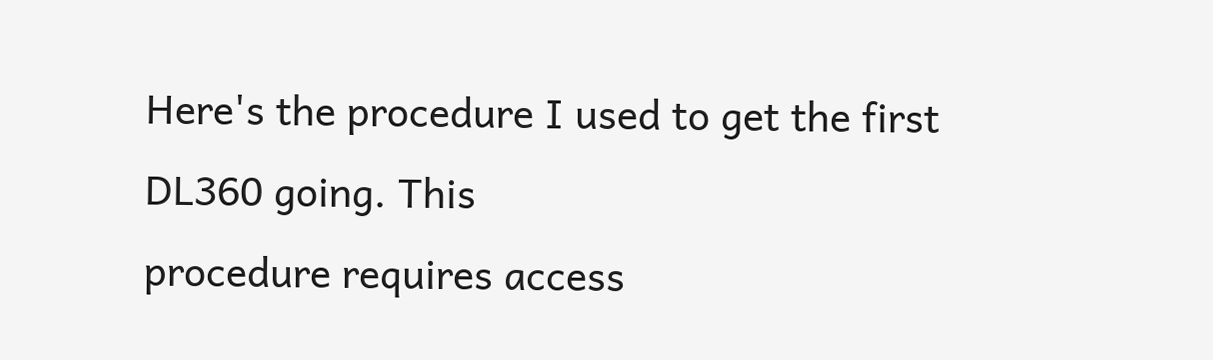Here's the procedure I used to get the first DL360 going. This
procedure requires access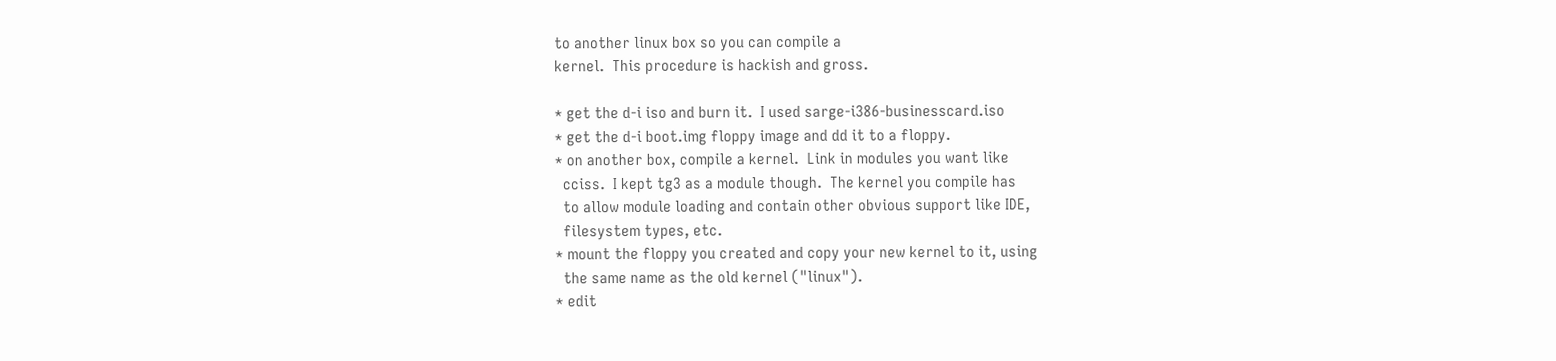to another linux box so you can compile a
kernel.  This procedure is hackish and gross.

* get the d-i iso and burn it.  I used sarge-i386-businesscard.iso
* get the d-i boot.img floppy image and dd it to a floppy.
* on another box, compile a kernel.  Link in modules you want like
  cciss.  I kept tg3 as a module though.  The kernel you compile has
  to allow module loading and contain other obvious support like IDE,
  filesystem types, etc.
* mount the floppy you created and copy your new kernel to it, using
  the same name as the old kernel ("linux").
* edit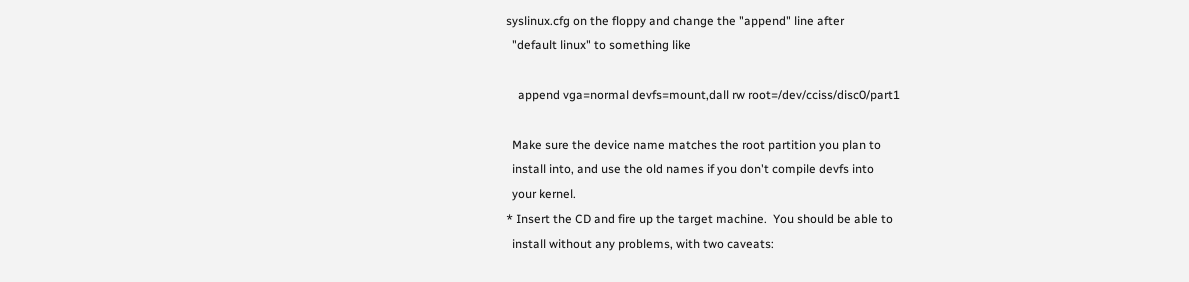syslinux.cfg on the floppy and change the "append" line after
  "default linux" to something like

    append vga=normal devfs=mount,dall rw root=/dev/cciss/disc0/part1

  Make sure the device name matches the root partition you plan to
  install into, and use the old names if you don't compile devfs into
  your kernel.
* Insert the CD and fire up the target machine.  You should be able to
  install without any problems, with two caveats: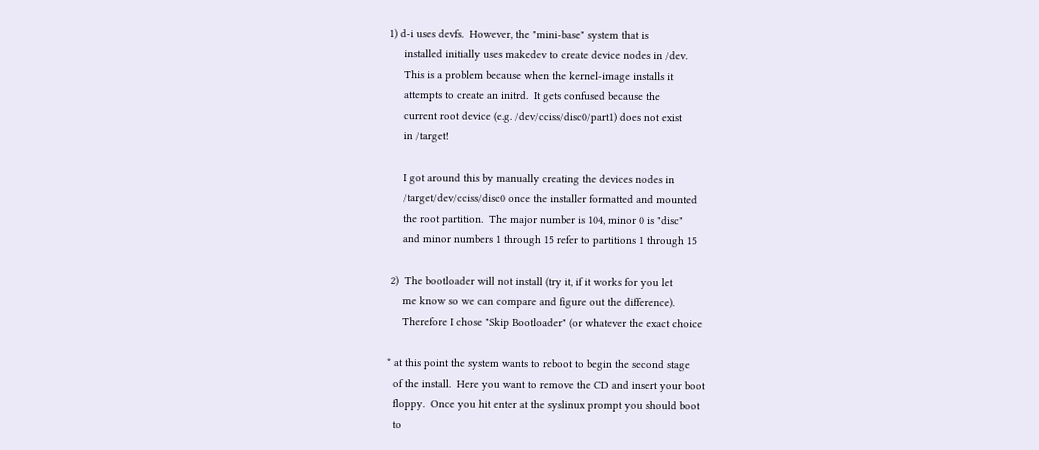1) d-i uses devfs.  However, the "mini-base" system that is
     installed initially uses makedev to create device nodes in /dev.
     This is a problem because when the kernel-image installs it
     attempts to create an initrd.  It gets confused because the
     current root device (e.g. /dev/cciss/disc0/part1) does not exist
     in /target!

     I got around this by manually creating the devices nodes in
     /target/dev/cciss/disc0 once the installer formatted and mounted
     the root partition.  The major number is 104, minor 0 is "disc"
     and minor numbers 1 through 15 refer to partitions 1 through 15

 2)  The bootloader will not install (try it, if it works for you let
     me know so we can compare and figure out the difference).
     Therefore I chose "Skip Bootloader" (or whatever the exact choice

* at this point the system wants to reboot to begin the second stage
  of the install.  Here you want to remove the CD and insert your boot
  floppy.  Once you hit enter at the syslinux prompt you should boot
  to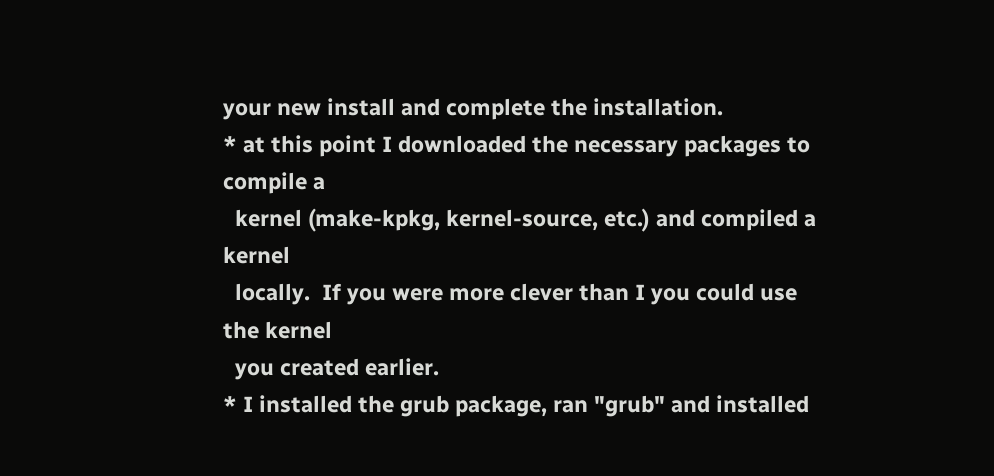your new install and complete the installation.
* at this point I downloaded the necessary packages to compile a
  kernel (make-kpkg, kernel-source, etc.) and compiled a kernel
  locally.  If you were more clever than I you could use the kernel
  you created earlier.
* I installed the grub package, ran "grub" and installed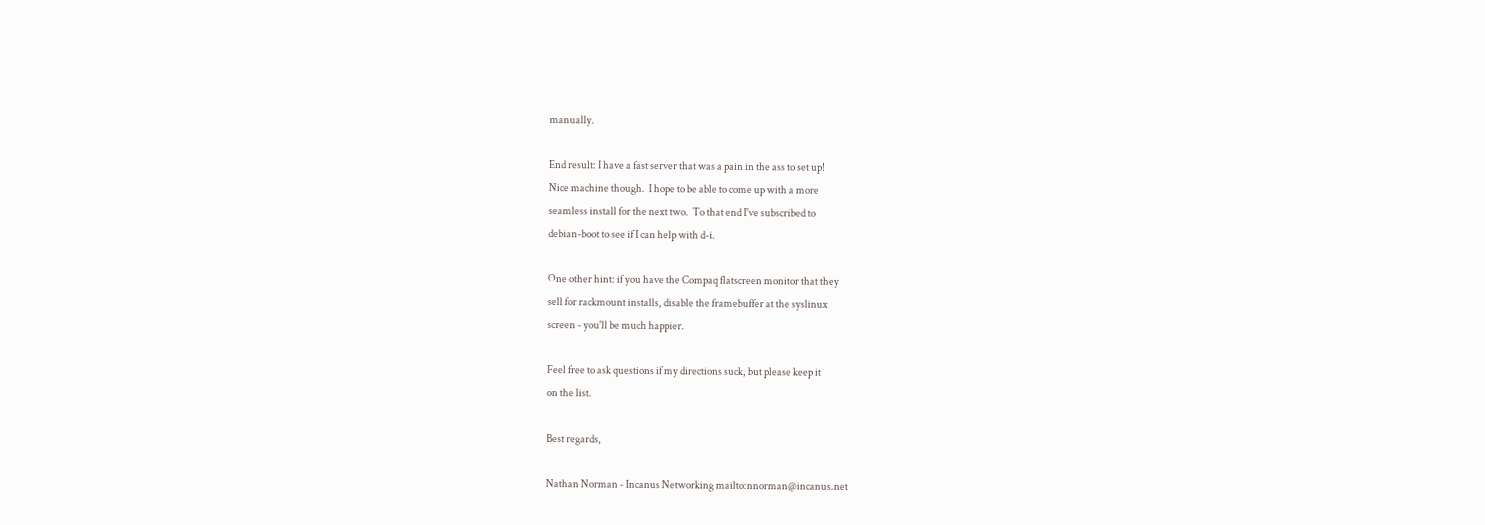manually.

End result: I have a fast server that was a pain in the ass to set up!
Nice machine though.  I hope to be able to come up with a more
seamless install for the next two.  To that end I've subscribed to
debian-boot to see if I can help with d-i.

One other hint: if you have the Compaq flatscreen monitor that they
sell for rackmount installs, disable the framebuffer at the syslinux
screen - you'll be much happier.

Feel free to ask questions if my directions suck, but please keep it
on the list.

Best regards,

Nathan Norman - Incanus Networking mailto:nnorman@incanus.net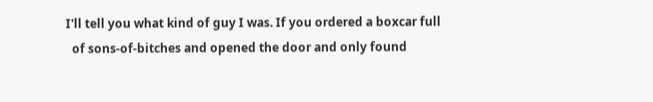I'll tell you what kind of guy I was. If you ordered a boxcar full
  of sons-of-bitches and opened the door and only found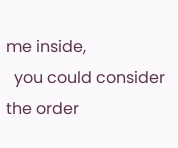me inside,
  you could consider the order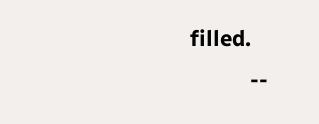filled.
          --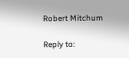Robert Mitchum

Reply to: